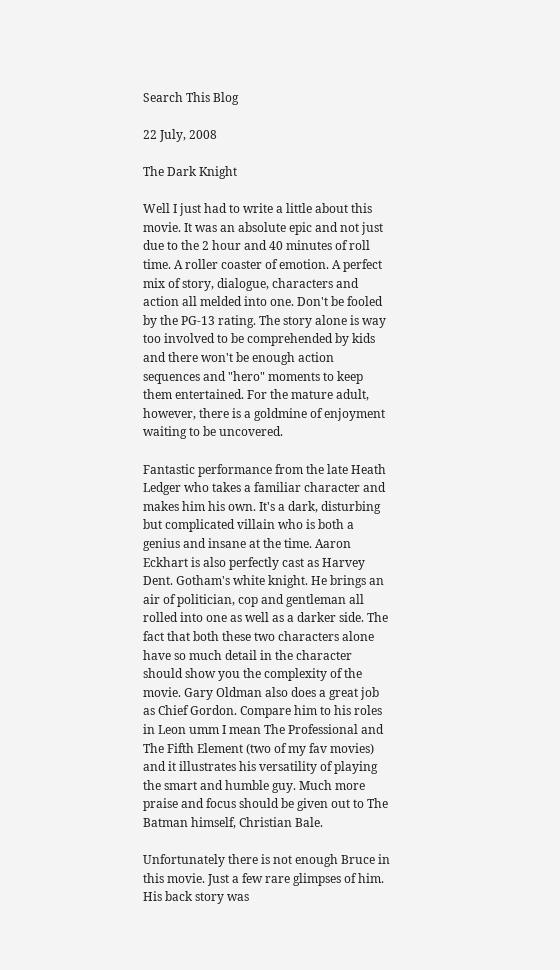Search This Blog

22 July, 2008

The Dark Knight

Well I just had to write a little about this movie. It was an absolute epic and not just due to the 2 hour and 40 minutes of roll time. A roller coaster of emotion. A perfect mix of story, dialogue, characters and action all melded into one. Don't be fooled by the PG-13 rating. The story alone is way too involved to be comprehended by kids and there won't be enough action sequences and "hero" moments to keep them entertained. For the mature adult, however, there is a goldmine of enjoyment waiting to be uncovered.

Fantastic performance from the late Heath Ledger who takes a familiar character and makes him his own. It's a dark, disturbing but complicated villain who is both a genius and insane at the time. Aaron Eckhart is also perfectly cast as Harvey Dent. Gotham's white knight. He brings an air of politician, cop and gentleman all rolled into one as well as a darker side. The fact that both these two characters alone have so much detail in the character should show you the complexity of the movie. Gary Oldman also does a great job as Chief Gordon. Compare him to his roles in Leon umm I mean The Professional and The Fifth Element (two of my fav movies) and it illustrates his versatility of playing the smart and humble guy. Much more praise and focus should be given out to The Batman himself, Christian Bale.

Unfortunately there is not enough Bruce in this movie. Just a few rare glimpses of him. His back story was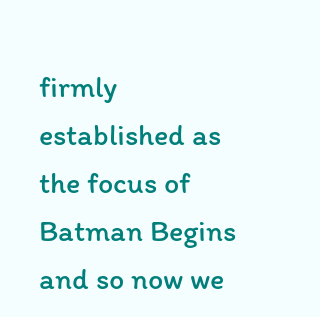firmly established as the focus of Batman Begins and so now we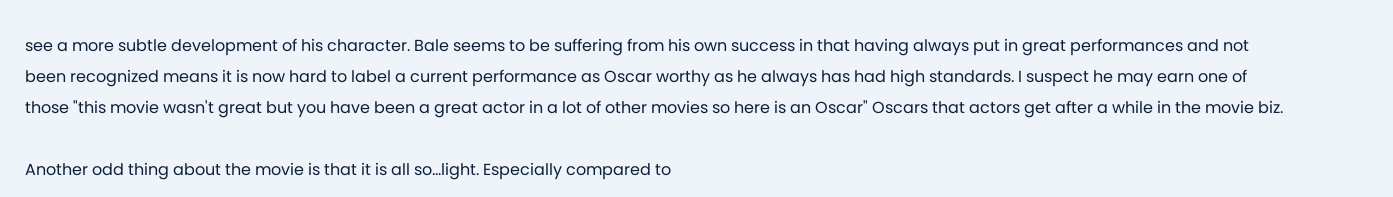see a more subtle development of his character. Bale seems to be suffering from his own success in that having always put in great performances and not been recognized means it is now hard to label a current performance as Oscar worthy as he always has had high standards. I suspect he may earn one of those "this movie wasn't great but you have been a great actor in a lot of other movies so here is an Oscar" Oscars that actors get after a while in the movie biz.

Another odd thing about the movie is that it is all so...light. Especially compared to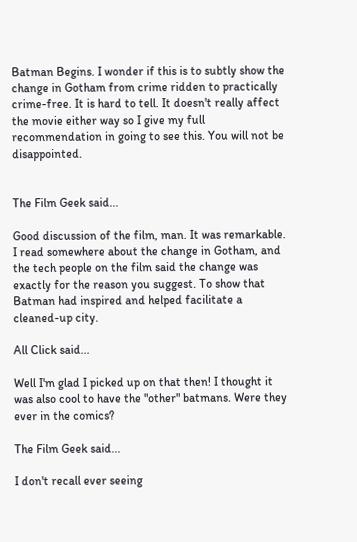Batman Begins. I wonder if this is to subtly show the change in Gotham from crime ridden to practically crime-free. It is hard to tell. It doesn't really affect the movie either way so I give my full recommendation in going to see this. You will not be disappointed.


The Film Geek said...

Good discussion of the film, man. It was remarkable. I read somewhere about the change in Gotham, and the tech people on the film said the change was exactly for the reason you suggest. To show that Batman had inspired and helped facilitate a cleaned-up city.

All Click said...

Well I'm glad I picked up on that then! I thought it was also cool to have the "other" batmans. Were they ever in the comics?

The Film Geek said...

I don't recall ever seeing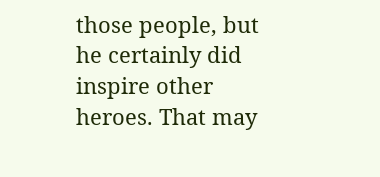those people, but he certainly did inspire other heroes. That may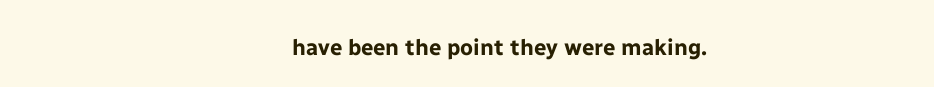have been the point they were making.